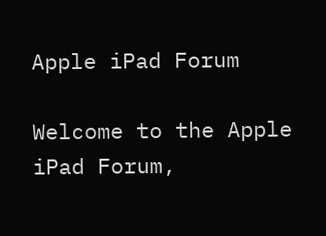Apple iPad Forum

Welcome to the Apple iPad Forum,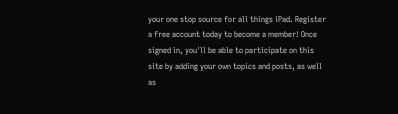your one stop source for all things iPad. Register a free account today to become a member! Once signed in, you'll be able to participate on this site by adding your own topics and posts, as well as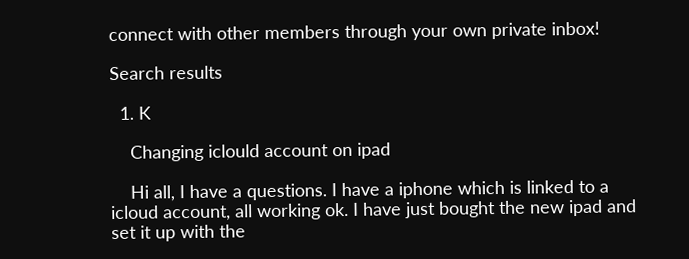connect with other members through your own private inbox!

Search results

  1. K

    Changing iclould account on ipad

    Hi all, I have a questions. I have a iphone which is linked to a icloud account, all working ok. I have just bought the new ipad and set it up with the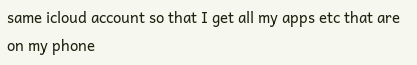same icloud account so that I get all my apps etc that are on my phone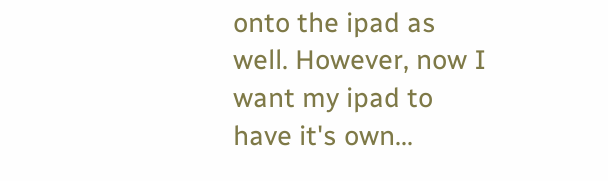onto the ipad as well. However, now I want my ipad to have it's own...